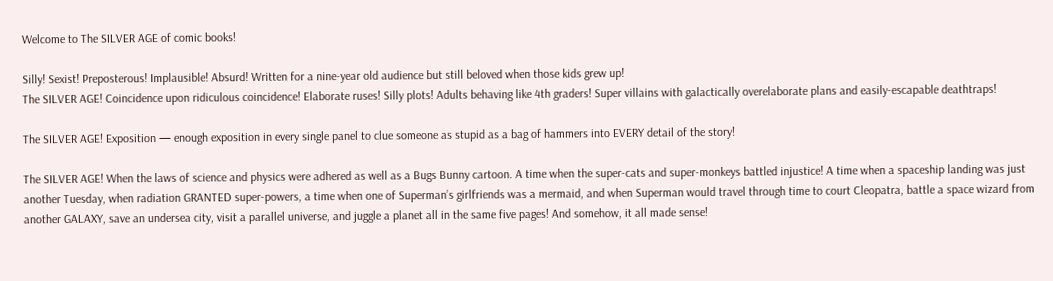Welcome to The SILVER AGE of comic books!

Silly! Sexist! Preposterous! Implausible! Absurd! Written for a nine-year old audience but still beloved when those kids grew up!
The SILVER AGE! Coincidence upon ridiculous coincidence! Elaborate ruses! Silly plots! Adults behaving like 4th graders! Super villains with galactically overelaborate plans and easily-escapable deathtraps!

The SILVER AGE! Exposition — enough exposition in every single panel to clue someone as stupid as a bag of hammers into EVERY detail of the story!

The SILVER AGE! When the laws of science and physics were adhered as well as a Bugs Bunny cartoon. A time when the super-cats and super-monkeys battled injustice! A time when a spaceship landing was just another Tuesday, when radiation GRANTED super-powers, a time when one of Superman’s girlfriends was a mermaid, and when Superman would travel through time to court Cleopatra, battle a space wizard from another GALAXY, save an undersea city, visit a parallel universe, and juggle a planet all in the same five pages! And somehow, it all made sense!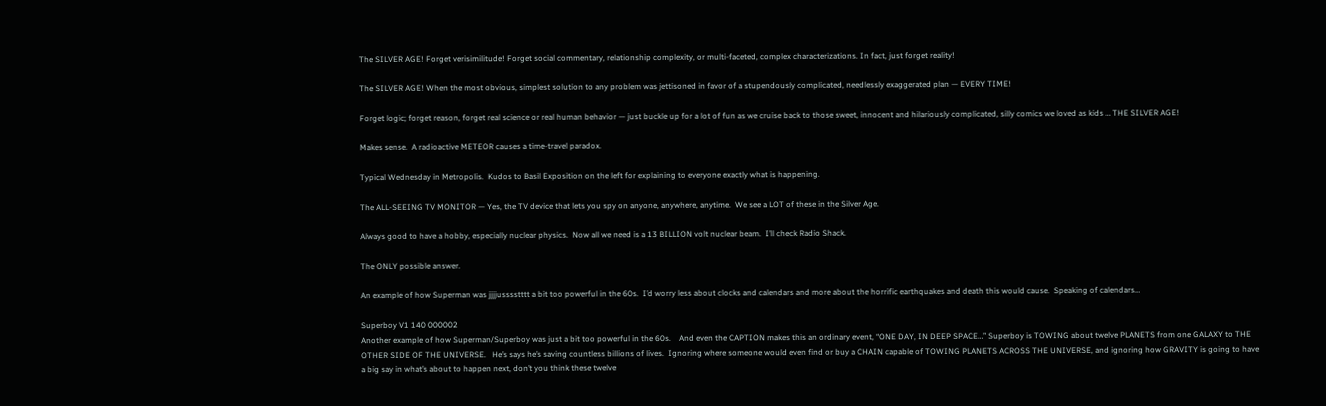The SILVER AGE! Forget verisimilitude! Forget social commentary, relationship complexity, or multi-faceted, complex characterizations. In fact, just forget reality!

The SILVER AGE! When the most obvious, simplest solution to any problem was jettisoned in favor of a stupendously complicated, needlessly exaggerated plan — EVERY TIME!

Forget logic; forget reason, forget real science or real human behavior — just buckle up for a lot of fun as we cruise back to those sweet, innocent and hilariously complicated, silly comics we loved as kids … THE SILVER AGE!

Makes sense.  A radioactive METEOR causes a time-travel paradox.

Typical Wednesday in Metropolis.  Kudos to Basil Exposition on the left for explaining to everyone exactly what is happening.

The ALL-SEEING TV MONITOR — Yes, the TV device that lets you spy on anyone, anywhere, anytime.  We see a LOT of these in the Silver Age.

Always good to have a hobby, especially nuclear physics.  Now all we need is a 13 BILLION volt nuclear beam.  I’ll check Radio Shack.

The ONLY possible answer.

An example of how Superman was jjjjusssstttt a bit too powerful in the 60s.  I’d worry less about clocks and calendars and more about the horrific earthquakes and death this would cause.  Speaking of calendars…

Superboy V1 140 000002
Another example of how Superman/Superboy was just a bit too powerful in the 60s.    And even the CAPTION makes this an ordinary event, “ONE DAY, IN DEEP SPACE…” Superboy is TOWING about twelve PLANETS from one GALAXY to THE OTHER SIDE OF THE UNIVERSE.   He’s says he’s saving countless billions of lives.  Ignoring where someone would even find or buy a CHAIN capable of TOWING PLANETS ACROSS THE UNIVERSE, and ignoring how GRAVITY is going to have a big say in what’s about to happen next, don’t you think these twelve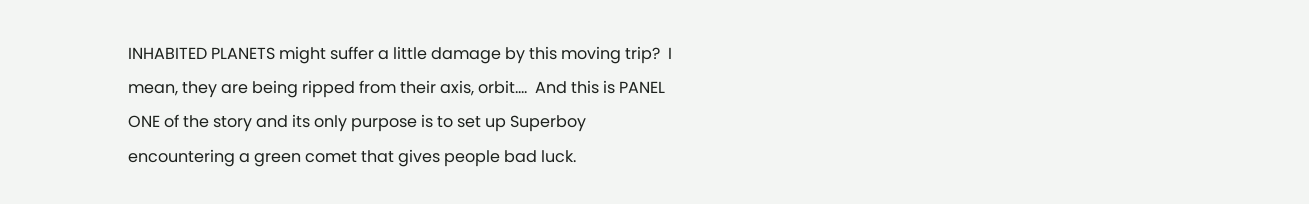INHABITED PLANETS might suffer a little damage by this moving trip?  I mean, they are being ripped from their axis, orbit….  And this is PANEL ONE of the story and its only purpose is to set up Superboy encountering a green comet that gives people bad luck.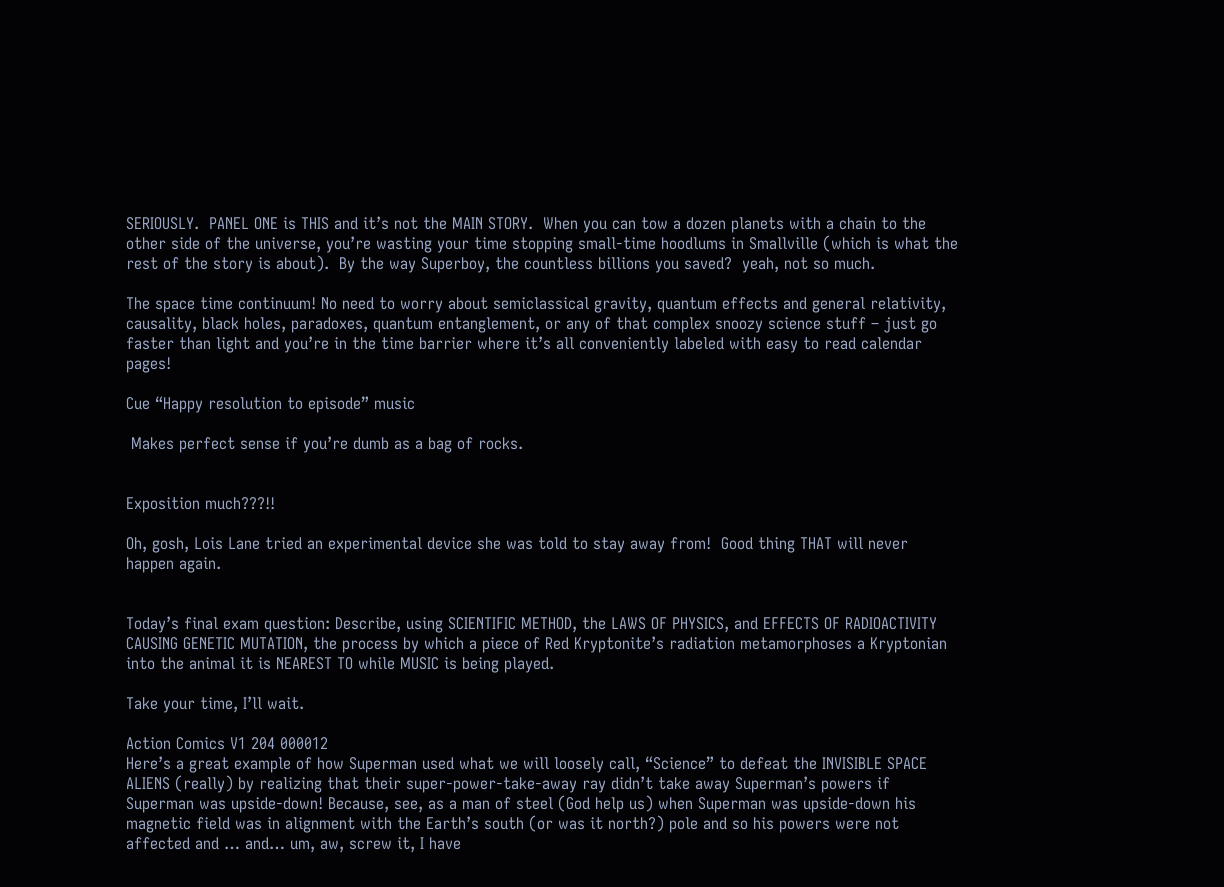SERIOUSLY.  PANEL ONE is THIS and it’s not the MAIN STORY.  When you can tow a dozen planets with a chain to the other side of the universe, you’re wasting your time stopping small-time hoodlums in Smallville (which is what the rest of the story is about).  By the way Superboy, the countless billions you saved?  yeah, not so much.

The space time continuum! No need to worry about semiclassical gravity, quantum effects and general relativity, causality, black holes, paradoxes, quantum entanglement, or any of that complex snoozy science stuff – just go faster than light and you’re in the time barrier where it’s all conveniently labeled with easy to read calendar pages!

Cue “Happy resolution to episode” music

 Makes perfect sense if you’re dumb as a bag of rocks.


Exposition much???!!

Oh, gosh, Lois Lane tried an experimental device she was told to stay away from!  Good thing THAT will never happen again.


Today’s final exam question: Describe, using SCIENTIFIC METHOD, the LAWS OF PHYSICS, and EFFECTS OF RADIOACTIVITY CAUSING GENETIC MUTATION, the process by which a piece of Red Kryptonite’s radiation metamorphoses a Kryptonian into the animal it is NEAREST TO while MUSIC is being played.

Take your time, I’ll wait.

Action Comics V1 204 000012
Here’s a great example of how Superman used what we will loosely call, “Science” to defeat the INVISIBLE SPACE ALIENS (really) by realizing that their super-power-take-away ray didn’t take away Superman’s powers if Superman was upside-down! Because, see, as a man of steel (God help us) when Superman was upside-down his magnetic field was in alignment with the Earth’s south (or was it north?) pole and so his powers were not affected and … and… um, aw, screw it, I have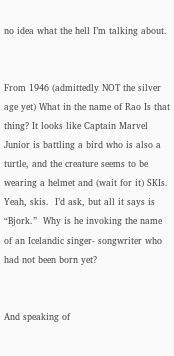no idea what the hell I’m talking about.


From 1946 (admittedly NOT the silver age yet) What in the name of Rao Is that thing? It looks like Captain Marvel Junior is battling a bird who is also a turtle, and the creature seems to be wearing a helmet and (wait for it) SKIs. Yeah, skis.  I’d ask, but all it says is “Bjork.”  Why is he invoking the name of an Icelandic singer- songwriter who had not been born yet?


And speaking of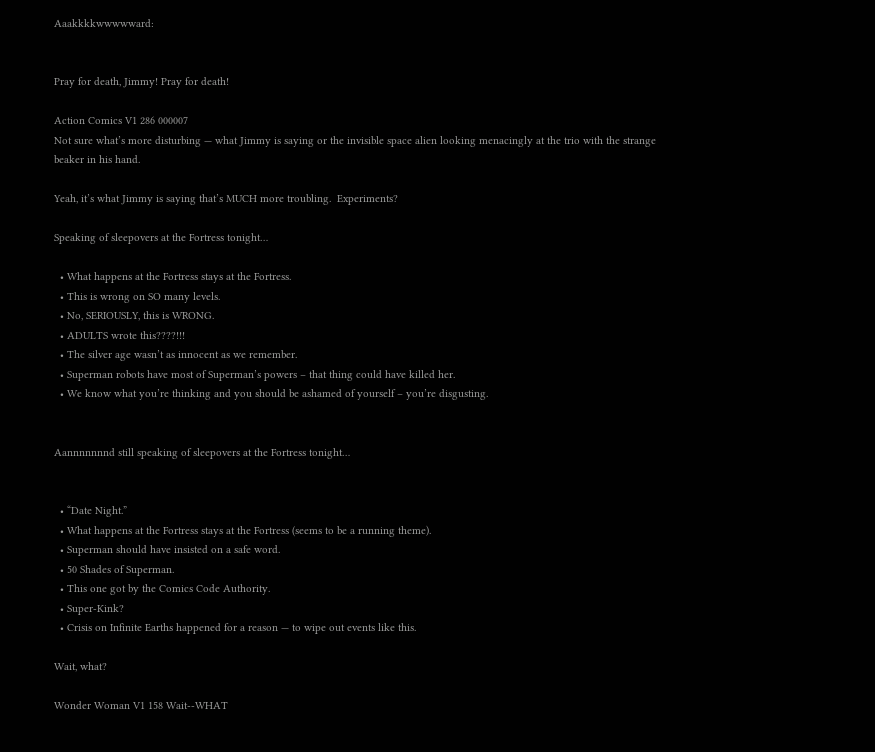Aaakkkkwwwwward:


Pray for death, Jimmy! Pray for death!

Action Comics V1 286 000007
Not sure what’s more disturbing — what Jimmy is saying or the invisible space alien looking menacingly at the trio with the strange beaker in his hand.

Yeah, it’s what Jimmy is saying that’s MUCH more troubling.  Experiments?

Speaking of sleepovers at the Fortress tonight…

  • What happens at the Fortress stays at the Fortress.
  • This is wrong on SO many levels.
  • No, SERIOUSLY, this is WRONG.
  • ADULTS wrote this????!!!
  • The silver age wasn’t as innocent as we remember.
  • Superman robots have most of Superman’s powers – that thing could have killed her.
  • We know what you’re thinking and you should be ashamed of yourself – you’re disgusting.


Aannnnnnnd still speaking of sleepovers at the Fortress tonight…


  • “Date Night.”
  • What happens at the Fortress stays at the Fortress (seems to be a running theme).
  • Superman should have insisted on a safe word.
  • 50 Shades of Superman.
  • This one got by the Comics Code Authority.
  • Super-Kink?
  • Crisis on Infinite Earths happened for a reason — to wipe out events like this.

Wait, what?

Wonder Woman V1 158 Wait--WHAT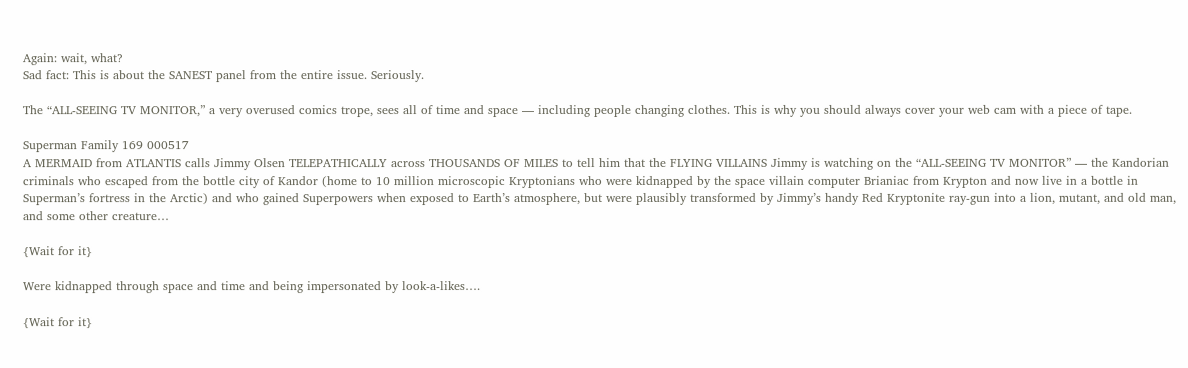Again: wait, what?
Sad fact: This is about the SANEST panel from the entire issue. Seriously.

The “ALL-SEEING TV MONITOR,” a very overused comics trope, sees all of time and space — including people changing clothes. This is why you should always cover your web cam with a piece of tape.

Superman Family 169 000517
A MERMAID from ATLANTIS calls Jimmy Olsen TELEPATHICALLY across THOUSANDS OF MILES to tell him that the FLYING VILLAINS Jimmy is watching on the “ALL-SEEING TV MONITOR” — the Kandorian criminals who escaped from the bottle city of Kandor (home to 10 million microscopic Kryptonians who were kidnapped by the space villain computer Brianiac from Krypton and now live in a bottle in Superman’s fortress in the Arctic) and who gained Superpowers when exposed to Earth’s atmosphere, but were plausibly transformed by Jimmy’s handy Red Kryptonite ray-gun into a lion, mutant, and old man, and some other creature…

{Wait for it}

Were kidnapped through space and time and being impersonated by look-a-likes….

{Wait for it}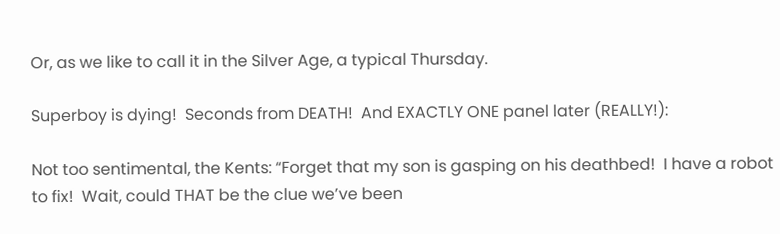Or, as we like to call it in the Silver Age, a typical Thursday.

Superboy is dying!  Seconds from DEATH!  And EXACTLY ONE panel later (REALLY!):

Not too sentimental, the Kents: “Forget that my son is gasping on his deathbed!  I have a robot to fix!  Wait, could THAT be the clue we’ve been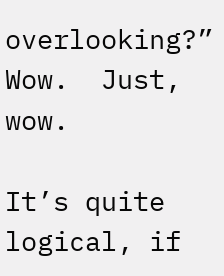overlooking?”  Wow.  Just, wow.

It’s quite logical, if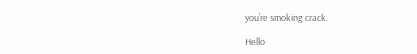you’re smoking crack.

Hello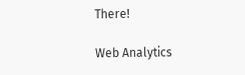There!

Web Analytics